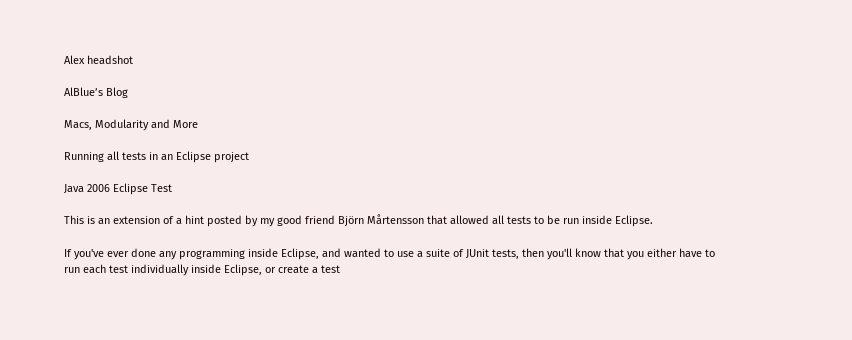Alex headshot

AlBlue’s Blog

Macs, Modularity and More

Running all tests in an Eclipse project

Java 2006 Eclipse Test

This is an extension of a hint posted by my good friend Björn Mårtensson that allowed all tests to be run inside Eclipse.

If you've ever done any programming inside Eclipse, and wanted to use a suite of JUnit tests, then you'll know that you either have to run each test individually inside Eclipse, or create a test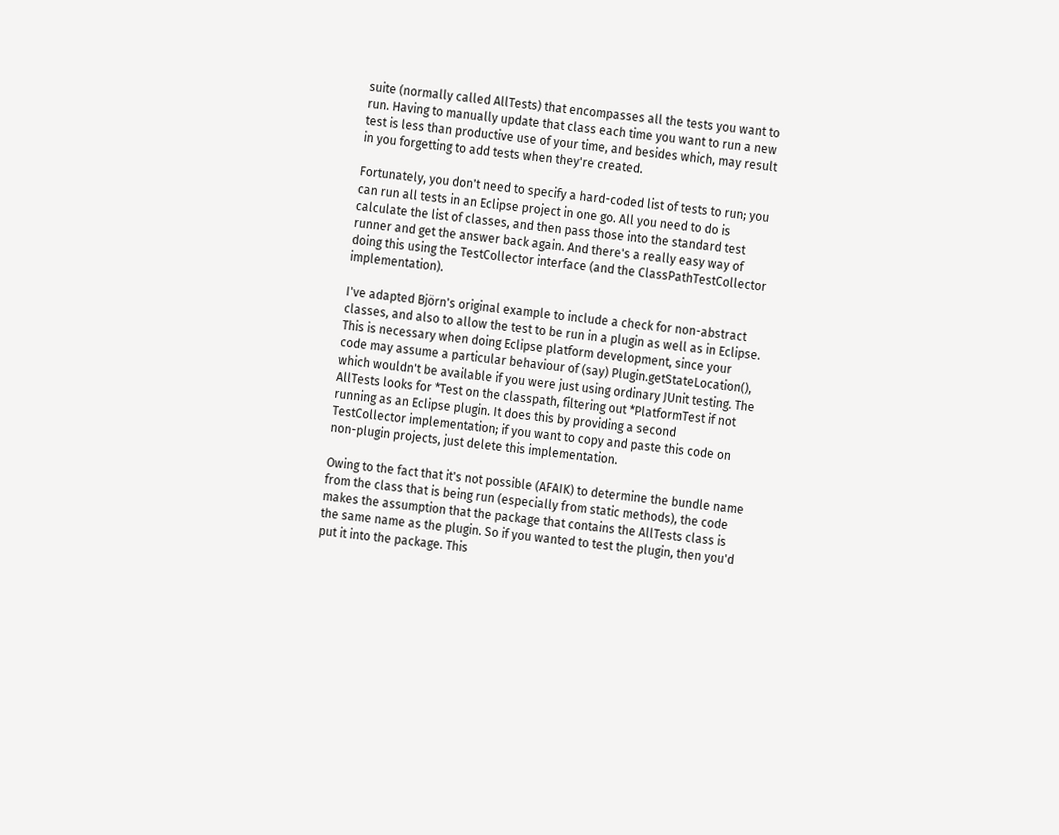suite (normally called AllTests) that encompasses all the tests you want to run. Having to manually update that class each time you want to run a new test is less than productive use of your time, and besides which, may result in you forgetting to add tests when they're created.

Fortunately, you don't need to specify a hard-coded list of tests to run; you can run all tests in an Eclipse project in one go. All you need to do is calculate the list of classes, and then pass those into the standard test runner and get the answer back again. And there's a really easy way of doing this using the TestCollector interface (and the ClassPathTestCollector implementation).

I've adapted Björn's original example to include a check for non-abstract classes, and also to allow the test to be run in a plugin as well as in Eclipse. This is necessary when doing Eclipse platform development, since your code may assume a particular behaviour of (say) Plugin.getStateLocation(), which wouldn't be available if you were just using ordinary JUnit testing. The AllTests looks for *Test on the classpath, filtering out *PlatformTest if not running as an Eclipse plugin. It does this by providing a second TestCollector implementation; if you want to copy and paste this code on non-plugin projects, just delete this implementation.

Owing to the fact that it's not possible (AFAIK) to determine the bundle name from the class that is being run (especially from static methods), the code makes the assumption that the package that contains the AllTests class is the same name as the plugin. So if you wanted to test the plugin, then you'd put it into the package. This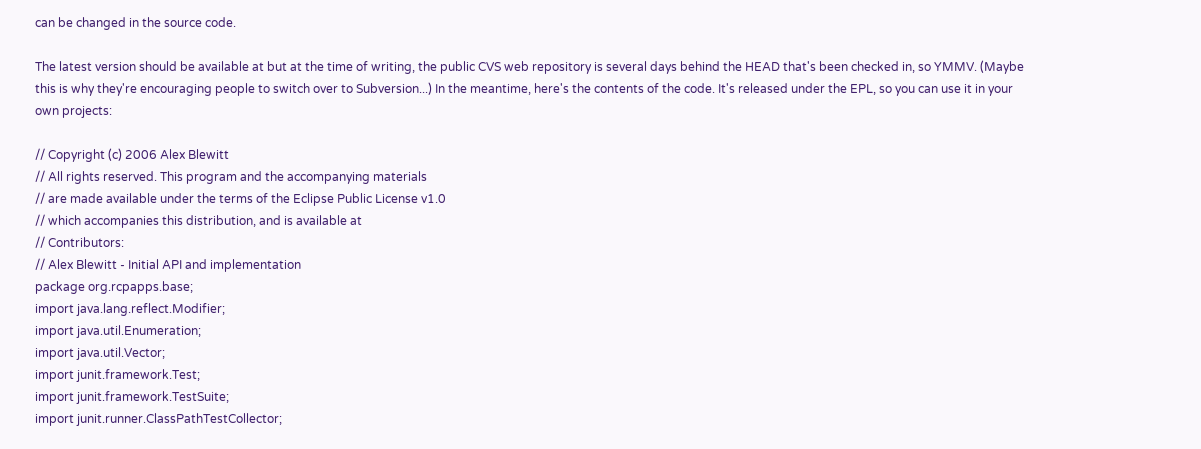can be changed in the source code.

The latest version should be available at but at the time of writing, the public CVS web repository is several days behind the HEAD that's been checked in, so YMMV. (Maybe this is why they're encouraging people to switch over to Subversion...) In the meantime, here's the contents of the code. It's released under the EPL, so you can use it in your own projects:

// Copyright (c) 2006 Alex Blewitt
// All rights reserved. This program and the accompanying materials
// are made available under the terms of the Eclipse Public License v1.0
// which accompanies this distribution, and is available at
// Contributors:
// Alex Blewitt - Initial API and implementation
package org.rcpapps.base;
import java.lang.reflect.Modifier;
import java.util.Enumeration;
import java.util.Vector;
import junit.framework.Test;
import junit.framework.TestSuite;
import junit.runner.ClassPathTestCollector;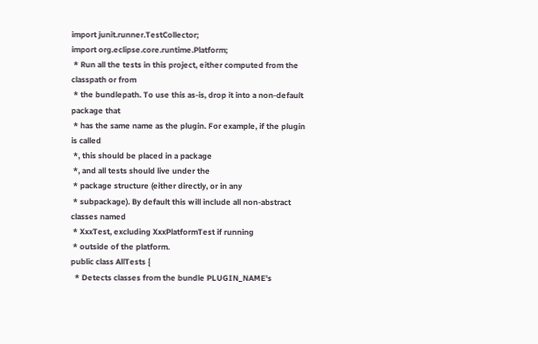import junit.runner.TestCollector;
import org.eclipse.core.runtime.Platform;
 * Run all the tests in this project, either computed from the classpath or from
 * the bundlepath. To use this as-is, drop it into a non-default package that
 * has the same name as the plugin. For example, if the plugin is called
 *, this should be placed in a package
 *, and all tests should live under the
 * package structure (either directly, or in any
 * subpackage). By default this will include all non-abstract classes named
 * XxxTest, excluding XxxPlatformTest if running
 * outside of the platform.
public class AllTests {
  * Detects classes from the bundle PLUGIN_NAME's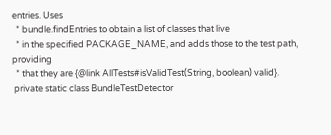entries. Uses
  * bundle.findEntries to obtain a list of classes that live
  * in the specified PACKAGE_NAME, and adds those to the test path, providing
  * that they are {@link AllTests#isValidTest(String, boolean) valid}.
 private static class BundleTestDetector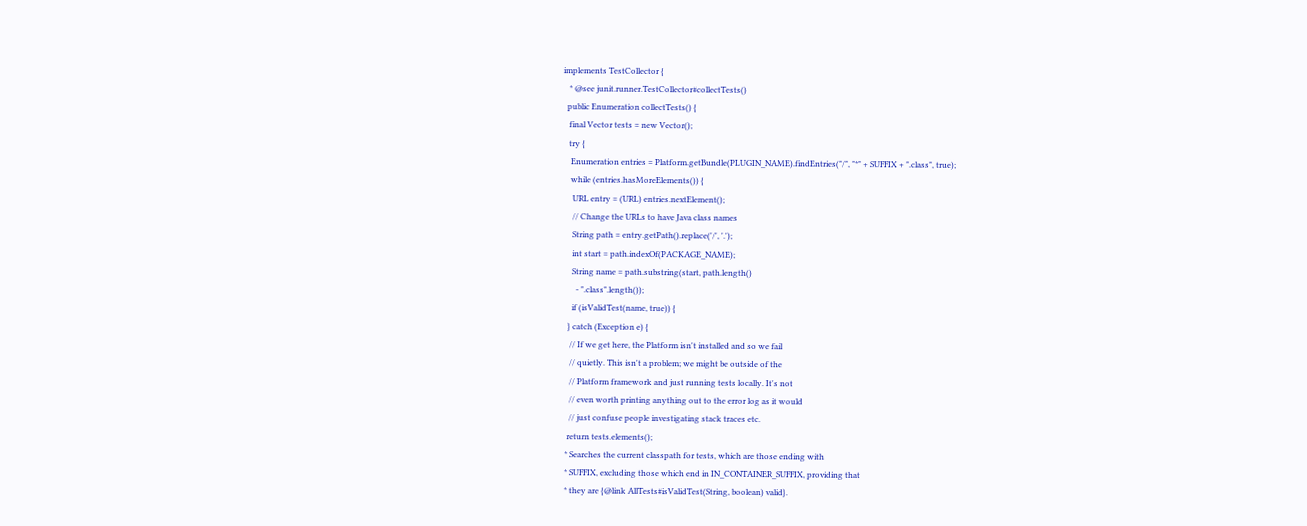implements TestCollector {
   * @see junit.runner.TestCollector#collectTests()
  public Enumeration collectTests() {
   final Vector tests = new Vector();
   try {
    Enumeration entries = Platform.getBundle(PLUGIN_NAME).findEntries("/", "*" + SUFFIX + ".class", true);
    while (entries.hasMoreElements()) {
     URL entry = (URL) entries.nextElement();
     // Change the URLs to have Java class names
     String path = entry.getPath().replace('/', '.');
     int start = path.indexOf(PACKAGE_NAME);
     String name = path.substring(start, path.length()
       - ".class".length());
     if (isValidTest(name, true)) {
   } catch (Exception e) {
    // If we get here, the Platform isn't installed and so we fail
    // quietly. This isn't a problem; we might be outside of the
    // Platform framework and just running tests locally. It's not
    // even worth printing anything out to the error log as it would
    // just confuse people investigating stack traces etc.
   return tests.elements();
  * Searches the current classpath for tests, which are those ending with
  * SUFFIX, excluding those which end in IN_CONTAINER_SUFFIX, providing that
  * they are {@link AllTests#isValidTest(String, boolean) valid}.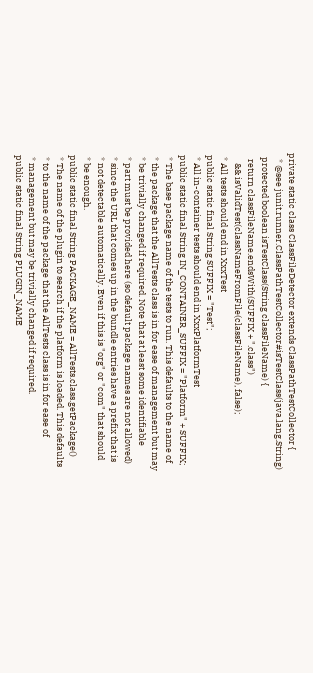private static class ClassFileDetector extends ClassPathTestCollector {
   * @see junit.runner.ClassPathTestCollector#isTestClass(java.lang.String)
  protected boolean isTestClass(String classFileName) {
   return classFileName.endsWith(SUFFIX + ".class")
     && isValidTest(classNameFromFile(classFileName), false);
  * All tests should end in XxxTest
 public static final String SUFFIX = "Test";
  * All in-container tests should end in XxxPlatformTest
 public static final String IN_CONTAINER_SUFFIX = "Platform" + SUFFIX;
  * The base package name of the tests to run. This defaults to the name of
  * the package that the AllTests class is in for ease of management but may
  * be trivially changed if required. Note that at least some identifiable
  * part must be provided here (so default package names are not allowed)
  * since the URL that comes up in the bundle entries have a prefix that is
  * not detectable automatically. Even if this is "org" or "com" that should
  * be enough.
 public static final String PACKAGE_NAME = AllTests.class.getPackage()
  * The name of the plugin to search if the platform is loaded. This defaults
  * to the name of the package that the AllTests class is in for ease of
  * management but may be trivially changed if required.
 public static final String PLUGIN_NAME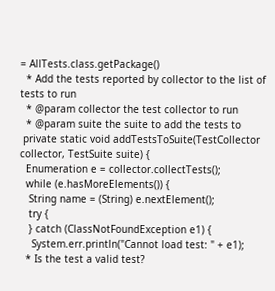= AllTests.class.getPackage()
  * Add the tests reported by collector to the list of tests to run
  * @param collector the test collector to run
  * @param suite the suite to add the tests to
 private static void addTestsToSuite(TestCollector collector, TestSuite suite) {
  Enumeration e = collector.collectTests();
  while (e.hasMoreElements()) {
   String name = (String) e.nextElement();
   try {
   } catch (ClassNotFoundException e1) {
    System.err.println("Cannot load test: " + e1);
  * Is the test a valid test?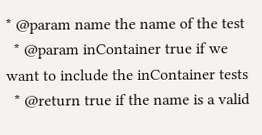* @param name the name of the test
  * @param inContainer true if we want to include the inContainer tests
  * @return true if the name is a valid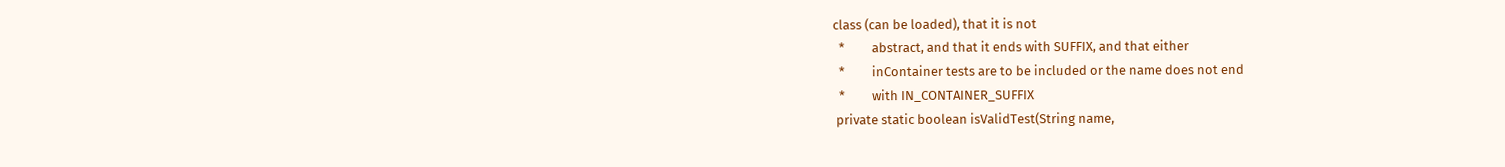class (can be loaded), that it is not
  *         abstract, and that it ends with SUFFIX, and that either
  *         inContainer tests are to be included or the name does not end
  *         with IN_CONTAINER_SUFFIX
 private static boolean isValidTest(String name,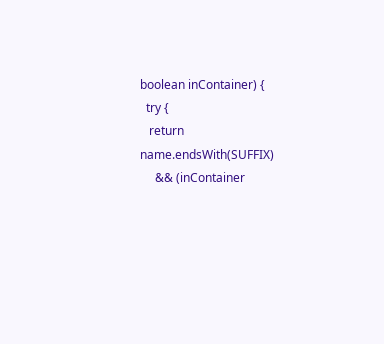boolean inContainer) {
  try {
   return name.endsWith(SUFFIX)
     && (inContainer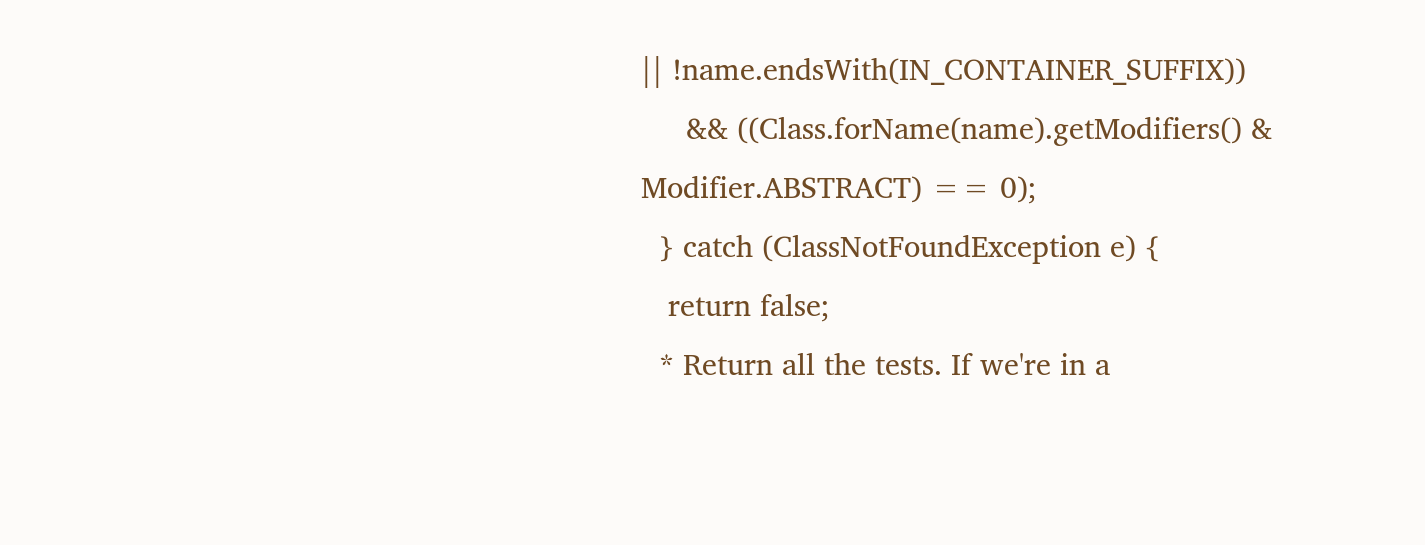|| !name.endsWith(IN_CONTAINER_SUFFIX))
     && ((Class.forName(name).getModifiers() & Modifier.ABSTRACT) == 0);
  } catch (ClassNotFoundException e) {
   return false;
  * Return all the tests. If we're in a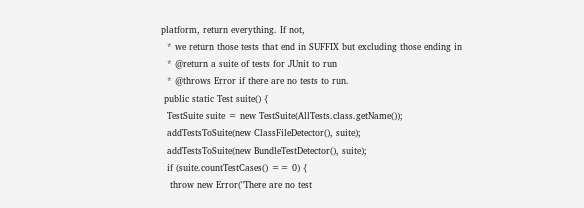platform, return everything. If not,
  * we return those tests that end in SUFFIX but excluding those ending in
  * @return a suite of tests for JUnit to run
  * @throws Error if there are no tests to run.
 public static Test suite() {
  TestSuite suite = new TestSuite(AllTests.class.getName());
  addTestsToSuite(new ClassFileDetector(), suite);
  addTestsToSuite(new BundleTestDetector(), suite);
  if (suite.countTestCases() == 0) {
   throw new Error("There are no test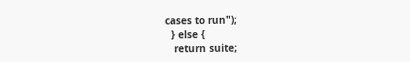cases to run");
  } else {
   return suite;